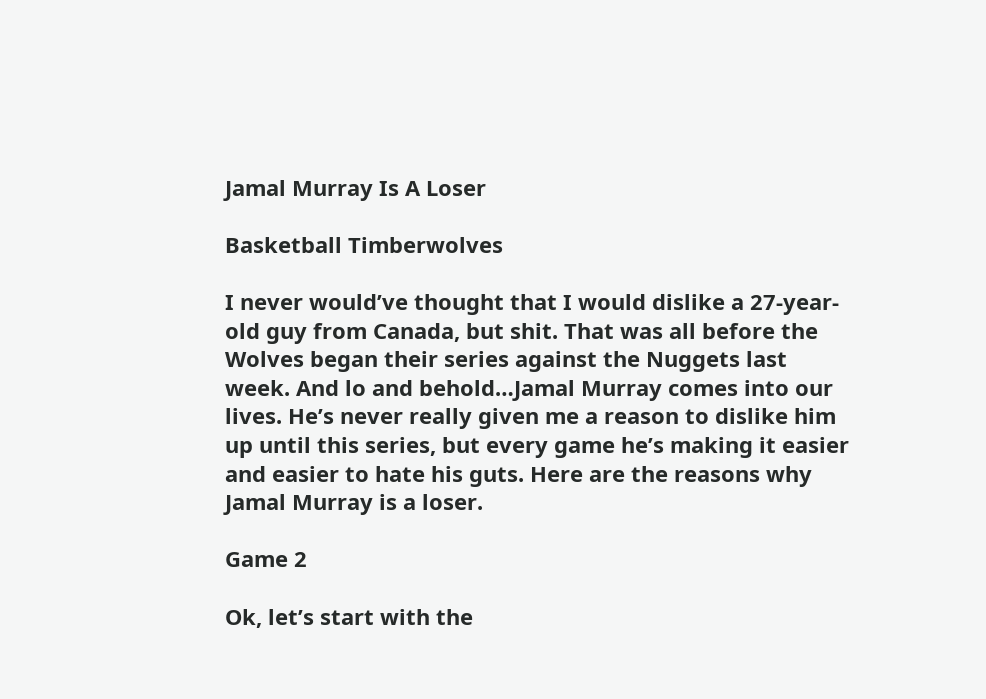Jamal Murray Is A Loser

Basketball Timberwolves

I never would’ve thought that I would dislike a 27-year-old guy from Canada, but shit. That was all before the Wolves began their series against the Nuggets last week. And lo and behold…Jamal Murray comes into our lives. He’s never really given me a reason to dislike him up until this series, but every game he’s making it easier and easier to hate his guts. Here are the reasons why Jamal Murray is a loser.

Game 2

Ok, let’s start with the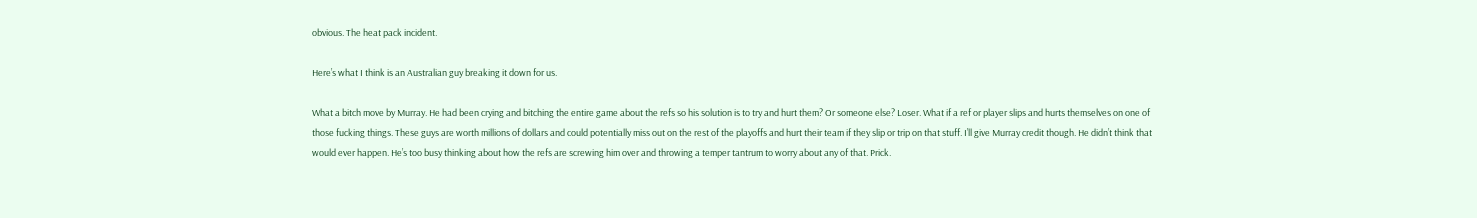obvious. The heat pack incident.

Here’s what I think is an Australian guy breaking it down for us.

What a bitch move by Murray. He had been crying and bitching the entire game about the refs so his solution is to try and hurt them? Or someone else? Loser. What if a ref or player slips and hurts themselves on one of those fucking things. These guys are worth millions of dollars and could potentially miss out on the rest of the playoffs and hurt their team if they slip or trip on that stuff. I’ll give Murray credit though. He didn’t think that would ever happen. He’s too busy thinking about how the refs are screwing him over and throwing a temper tantrum to worry about any of that. Prick.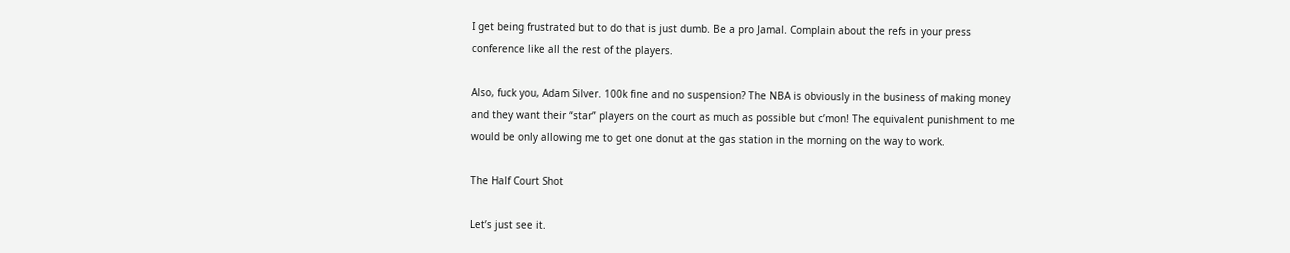I get being frustrated but to do that is just dumb. Be a pro Jamal. Complain about the refs in your press conference like all the rest of the players.

Also, fuck you, Adam Silver. 100k fine and no suspension? The NBA is obviously in the business of making money and they want their “star” players on the court as much as possible but c’mon! The equivalent punishment to me would be only allowing me to get one donut at the gas station in the morning on the way to work.

The Half Court Shot

Let’s just see it.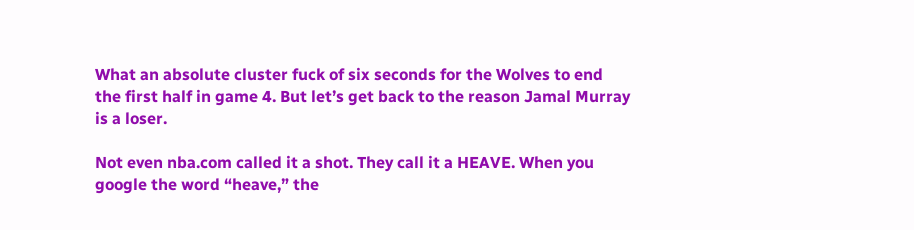What an absolute cluster fuck of six seconds for the Wolves to end the first half in game 4. But let’s get back to the reason Jamal Murray is a loser.

Not even nba.com called it a shot. They call it a HEAVE. When you google the word “heave,” the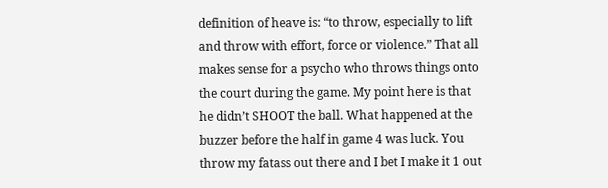definition of heave is: “to throw, especially to lift and throw with effort, force or violence.” That all makes sense for a psycho who throws things onto the court during the game. My point here is that he didn’t SHOOT the ball. What happened at the buzzer before the half in game 4 was luck. You throw my fatass out there and I bet I make it 1 out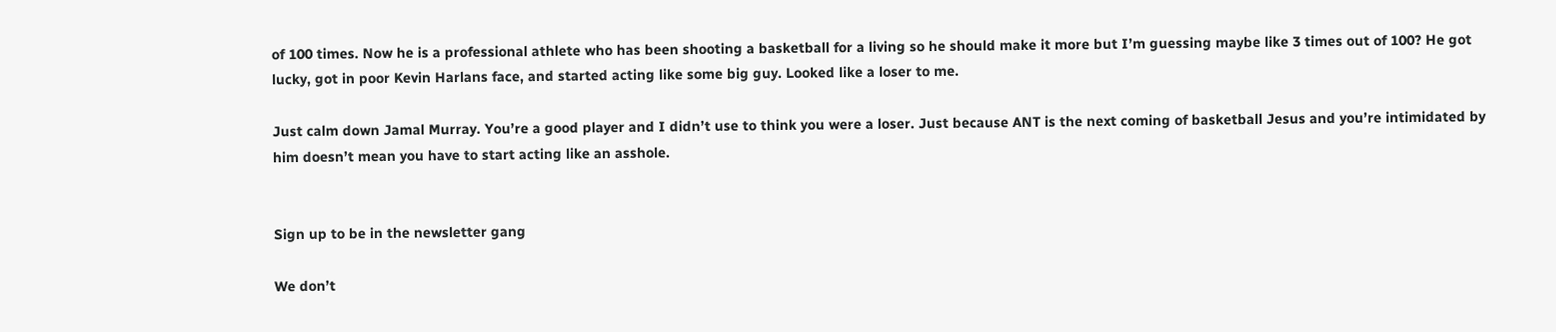of 100 times. Now he is a professional athlete who has been shooting a basketball for a living so he should make it more but I’m guessing maybe like 3 times out of 100? He got lucky, got in poor Kevin Harlans face, and started acting like some big guy. Looked like a loser to me.

Just calm down Jamal Murray. You’re a good player and I didn’t use to think you were a loser. Just because ANT is the next coming of basketball Jesus and you’re intimidated by him doesn’t mean you have to start acting like an asshole.


Sign up to be in the newsletter gang

We don’t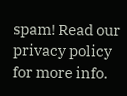spam! Read our privacy policy for more info.